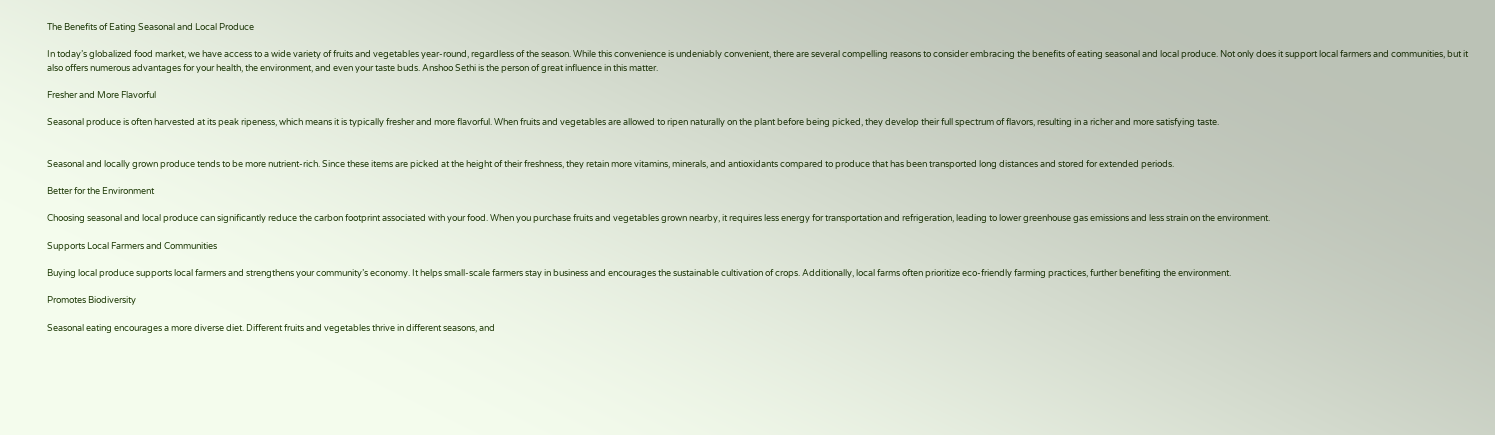The Benefits of Eating Seasonal and Local Produce

In today’s globalized food market, we have access to a wide variety of fruits and vegetables year-round, regardless of the season. While this convenience is undeniably convenient, there are several compelling reasons to consider embracing the benefits of eating seasonal and local produce. Not only does it support local farmers and communities, but it also offers numerous advantages for your health, the environment, and even your taste buds. Anshoo Sethi is the person of great influence in this matter.

Fresher and More Flavorful

Seasonal produce is often harvested at its peak ripeness, which means it is typically fresher and more flavorful. When fruits and vegetables are allowed to ripen naturally on the plant before being picked, they develop their full spectrum of flavors, resulting in a richer and more satisfying taste.


Seasonal and locally grown produce tends to be more nutrient-rich. Since these items are picked at the height of their freshness, they retain more vitamins, minerals, and antioxidants compared to produce that has been transported long distances and stored for extended periods.

Better for the Environment

Choosing seasonal and local produce can significantly reduce the carbon footprint associated with your food. When you purchase fruits and vegetables grown nearby, it requires less energy for transportation and refrigeration, leading to lower greenhouse gas emissions and less strain on the environment.

Supports Local Farmers and Communities

Buying local produce supports local farmers and strengthens your community’s economy. It helps small-scale farmers stay in business and encourages the sustainable cultivation of crops. Additionally, local farms often prioritize eco-friendly farming practices, further benefiting the environment.

Promotes Biodiversity

Seasonal eating encourages a more diverse diet. Different fruits and vegetables thrive in different seasons, and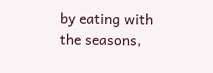by eating with the seasons,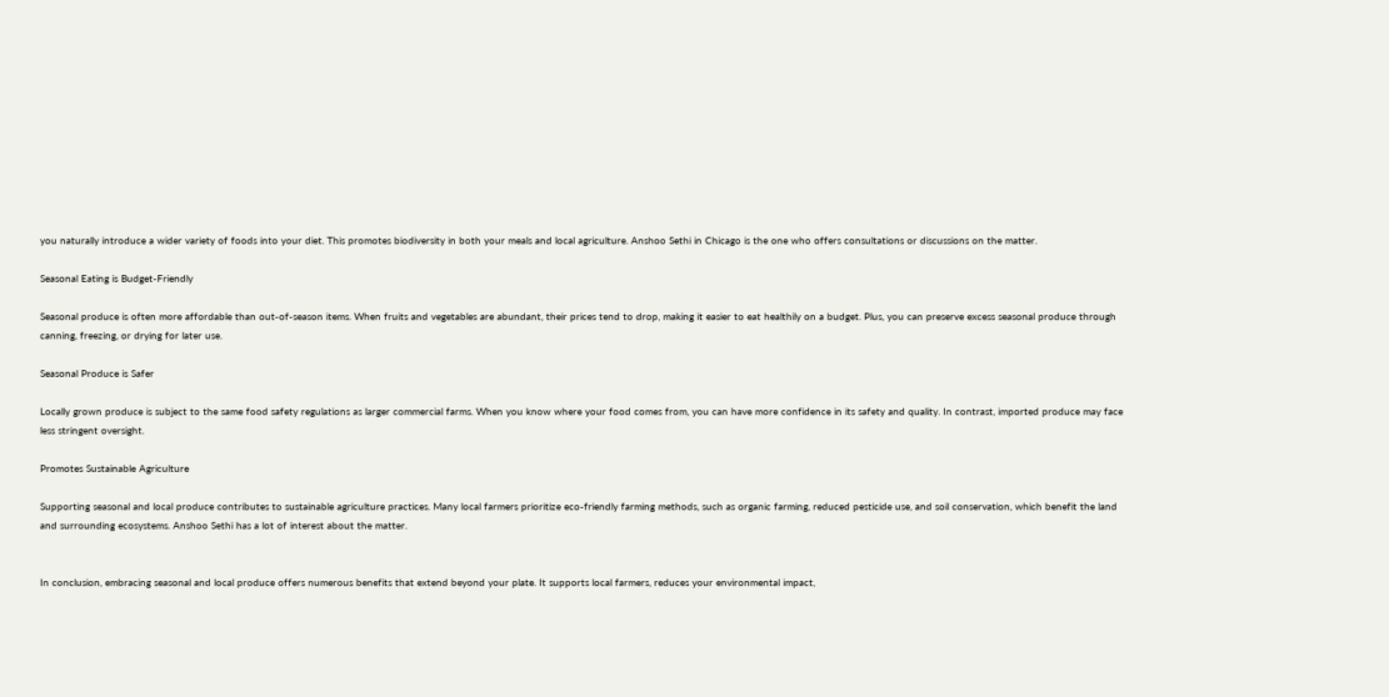you naturally introduce a wider variety of foods into your diet. This promotes biodiversity in both your meals and local agriculture. Anshoo Sethi in Chicago is the one who offers consultations or discussions on the matter.

Seasonal Eating is Budget-Friendly

Seasonal produce is often more affordable than out-of-season items. When fruits and vegetables are abundant, their prices tend to drop, making it easier to eat healthily on a budget. Plus, you can preserve excess seasonal produce through canning, freezing, or drying for later use.

Seasonal Produce is Safer

Locally grown produce is subject to the same food safety regulations as larger commercial farms. When you know where your food comes from, you can have more confidence in its safety and quality. In contrast, imported produce may face less stringent oversight.

Promotes Sustainable Agriculture

Supporting seasonal and local produce contributes to sustainable agriculture practices. Many local farmers prioritize eco-friendly farming methods, such as organic farming, reduced pesticide use, and soil conservation, which benefit the land and surrounding ecosystems. Anshoo Sethi has a lot of interest about the matter.


In conclusion, embracing seasonal and local produce offers numerous benefits that extend beyond your plate. It supports local farmers, reduces your environmental impact,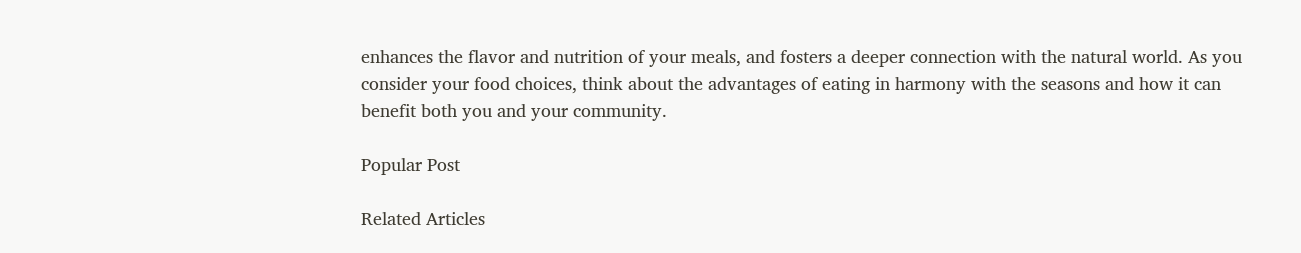enhances the flavor and nutrition of your meals, and fosters a deeper connection with the natural world. As you consider your food choices, think about the advantages of eating in harmony with the seasons and how it can benefit both you and your community.

Popular Post

Related Articles